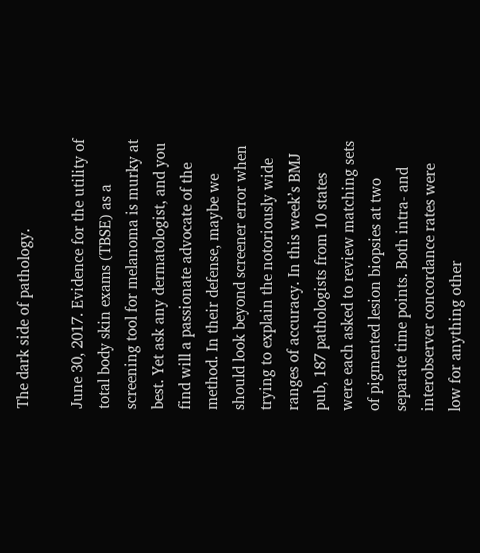The dark side of pathology.

June 30, 2017. Evidence for the utility of total body skin exams (TBSE) as a screening tool for melanoma is murky at best. Yet ask any dermatologist, and you find will a passionate advocate of the method. In their defense, maybe we should look beyond screener error when trying to explain the notoriously wide ranges of accuracy. In this week’s BMJ pub, 187 pathologists from 10 states were each asked to review matching sets of pigmented lesion biopsies at two separate time points. Both intra- and interobserver concordance rates were low for anything other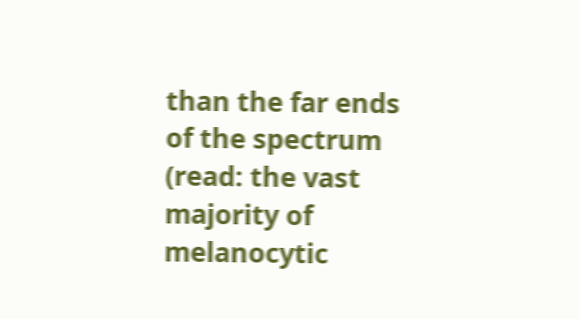than the far ends of the spectrum (read: the vast majority of melanocytic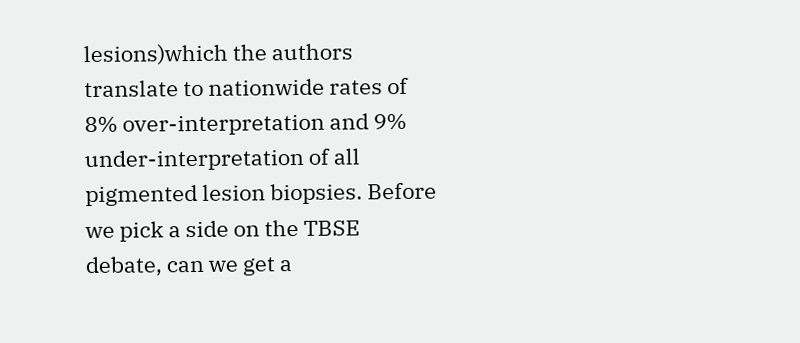lesions)which the authors translate to nationwide rates of 8% over-interpretation and 9% under-interpretation of all pigmented lesion biopsies. Before we pick a side on the TBSE debate, can we get a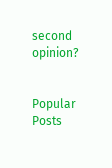second opinion?


Popular Posts